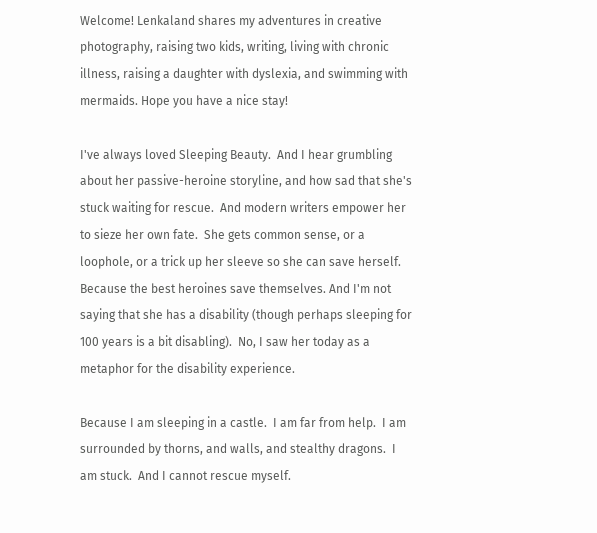Welcome! Lenkaland shares my adventures in creative photography, raising two kids, writing, living with chronic illness, raising a daughter with dyslexia, and swimming with mermaids. Hope you have a nice stay!

I've always loved Sleeping Beauty.  And I hear grumbling about her passive-heroine storyline, and how sad that she's stuck waiting for rescue.  And modern writers empower her to sieze her own fate.  She gets common sense, or a loophole, or a trick up her sleeve so she can save herself.  Because the best heroines save themselves. And I'm not saying that she has a disability (though perhaps sleeping for 100 years is a bit disabling).  No, I saw her today as a metaphor for the disability experience.

Because I am sleeping in a castle.  I am far from help.  I am surrounded by thorns, and walls, and stealthy dragons.  I am stuck.  And I cannot rescue myself.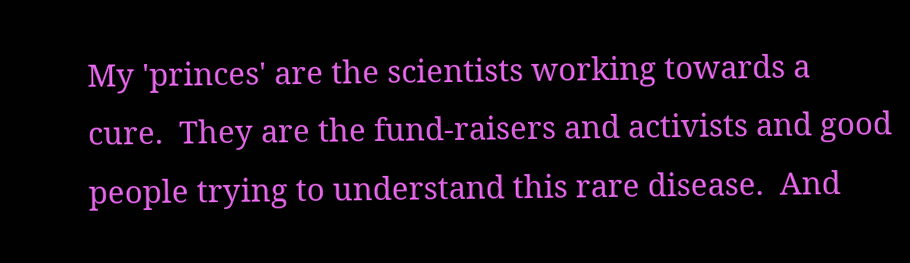My 'princes' are the scientists working towards a cure.  They are the fund-raisers and activists and good people trying to understand this rare disease.  And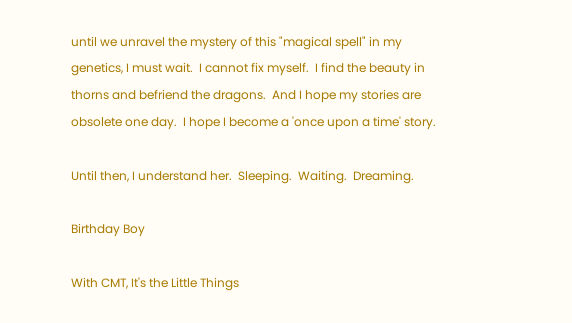until we unravel the mystery of this "magical spell" in my genetics, I must wait.  I cannot fix myself.  I find the beauty in thorns and befriend the dragons.  And I hope my stories are obsolete one day.  I hope I become a 'once upon a time' story.

Until then, I understand her.  Sleeping.  Waiting.  Dreaming.

Birthday Boy

With CMT, It's the Little Things